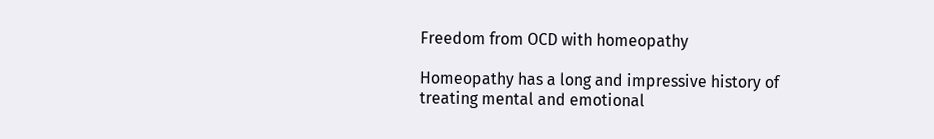Freedom from OCD with homeopathy

Homeopathy has a long and impressive history of treating mental and emotional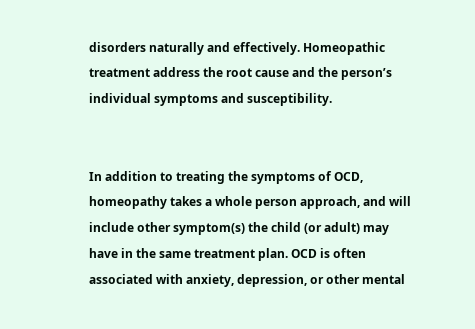disorders naturally and effectively. Homeopathic treatment address the root cause and the person’s individual symptoms and susceptibility.


In addition to treating the symptoms of OCD,  homeopathy takes a whole person approach, and will include other symptom(s) the child (or adult) may have in the same treatment plan. OCD is often associated with anxiety, depression, or other mental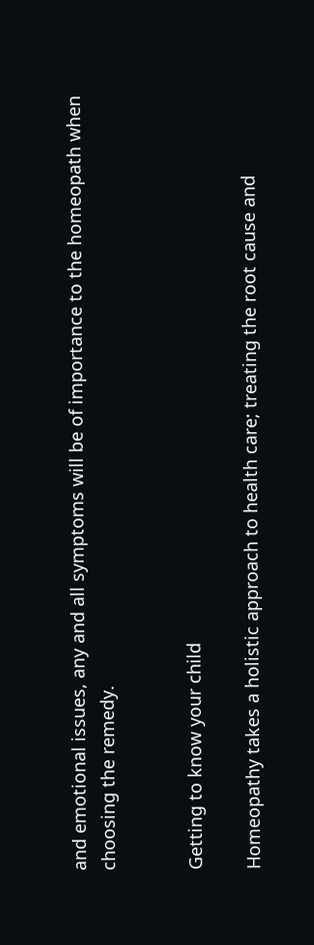and emotional issues, any and all symptoms will be of importance to the homeopath when choosing the remedy.


Getting to know your child

Homeopathy takes a holistic approach to health care; treating the root cause and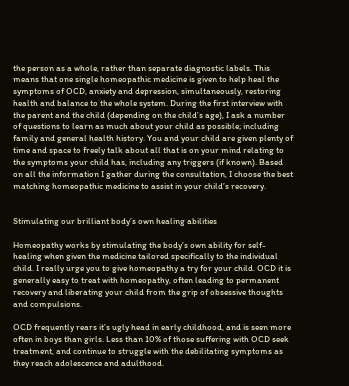the person as a whole, rather than separate diagnostic labels. This means that one single homeopathic medicine is given to help heal the symptoms of OCD, anxiety and depression, simultaneously, restoring health and balance to the whole system. During the first interview with the parent and the child (depending on the child’s age), I ask a number of questions to learn as much about your child as possible; including family and general health history. You and your child are given plenty of time and space to freely talk about all that is on your mind relating to the symptoms your child has, including any triggers (if known). Based on all the information I gather during the consultation, I choose the best matching homeopathic medicine to assist in your child’s recovery.


Stimulating our brilliant body’s own healing abilities

Homeopathy works by stimulating the body’s own ability for self-healing when given the medicine tailored specifically to the individual child. I really urge you to give homeopathy a try for your child. OCD it is generally easy to treat with homeopathy, often leading to permanent recovery and liberating your child from the grip of obsessive thoughts and compulsions.

OCD frequently rears it’s ugly head in early childhood, and is seen more often in boys than girls. Less than 10% of those suffering with OCD seek treatment, and continue to struggle with the debilitating symptoms as they reach adolescence and adulthood.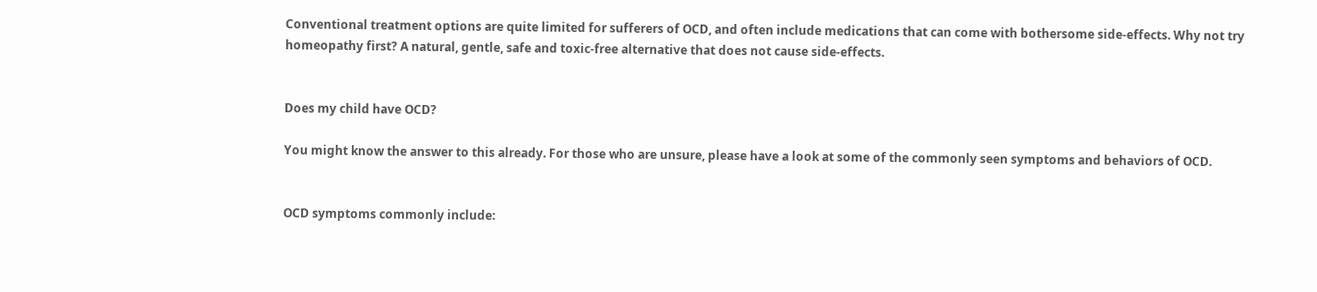Conventional treatment options are quite limited for sufferers of OCD, and often include medications that can come with bothersome side-effects. Why not try homeopathy first? A natural, gentle, safe and toxic-free alternative that does not cause side-effects.


Does my child have OCD?

You might know the answer to this already. For those who are unsure, please have a look at some of the commonly seen symptoms and behaviors of OCD.


OCD symptoms commonly include: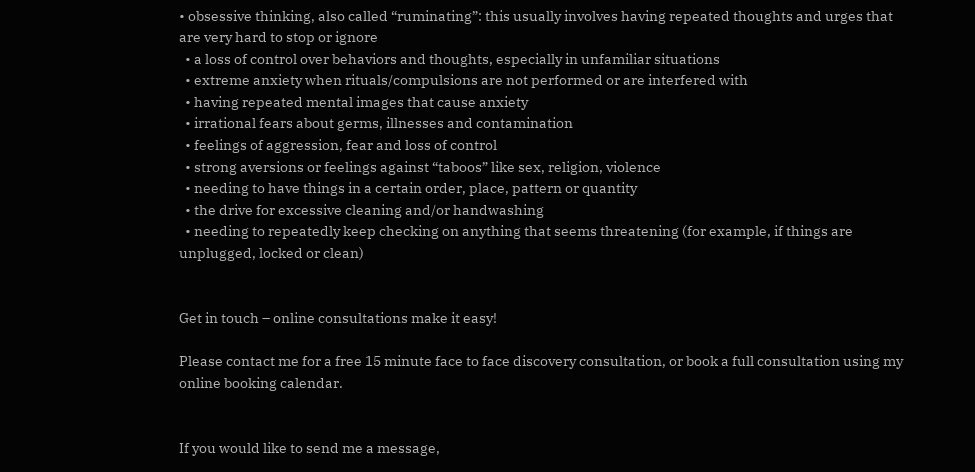• obsessive thinking, also called “ruminating”: this usually involves having repeated thoughts and urges that are very hard to stop or ignore
  • a loss of control over behaviors and thoughts, especially in unfamiliar situations
  • extreme anxiety when rituals/compulsions are not performed or are interfered with
  • having repeated mental images that cause anxiety
  • irrational fears about germs, illnesses and contamination
  • feelings of aggression, fear and loss of control
  • strong aversions or feelings against “taboos” like sex, religion, violence
  • needing to have things in a certain order, place, pattern or quantity
  • the drive for excessive cleaning and/or handwashing
  • needing to repeatedly keep checking on anything that seems threatening (for example, if things are unplugged, locked or clean)


Get in touch – online consultations make it easy!

Please contact me for a free 15 minute face to face discovery consultation, or book a full consultation using my online booking calendar.


If you would like to send me a message,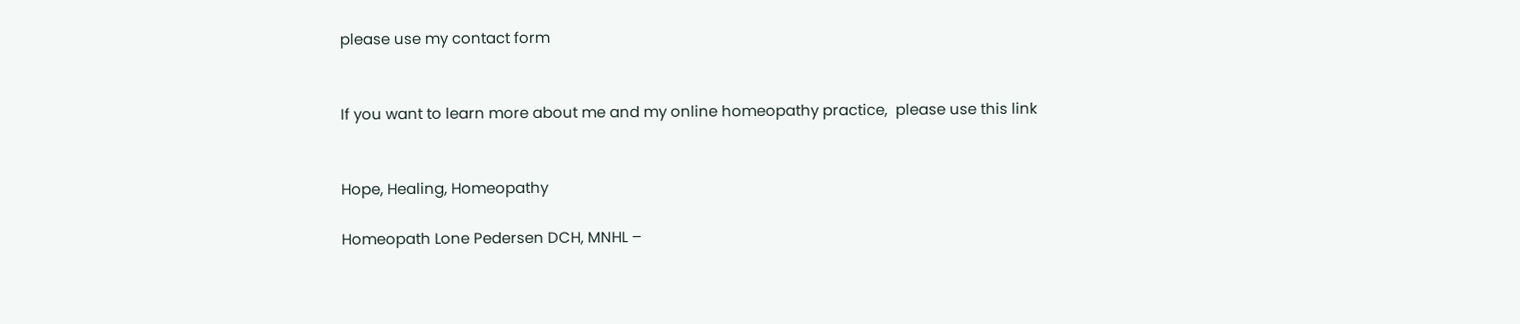please use my contact form


If you want to learn more about me and my online homeopathy practice,  please use this link


Hope, Healing, Homeopathy

Homeopath Lone Pedersen DCH, MNHL –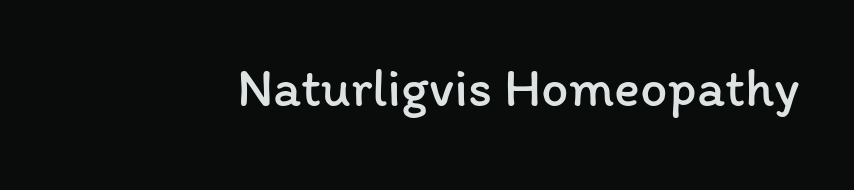Naturligvis Homeopathy